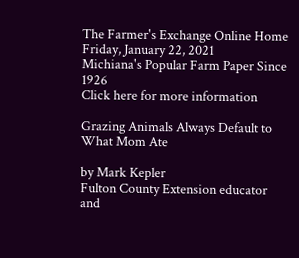The Farmer's Exchange Online Home
Friday, January 22, 2021
Michiana's Popular Farm Paper Since 1926
Click here for more information

Grazing Animals Always Default to What Mom Ate

by Mark Kepler
Fulton County Extension educator and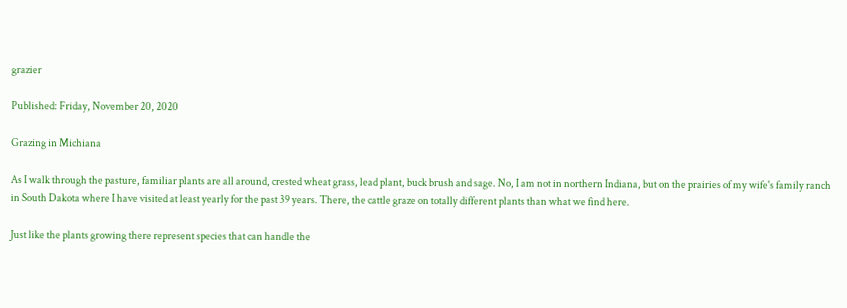grazier

Published: Friday, November 20, 2020

Grazing in Michiana

As I walk through the pasture, familiar plants are all around, crested wheat grass, lead plant, buck brush and sage. No, I am not in northern Indiana, but on the prairies of my wife's family ranch in South Dakota where I have visited at least yearly for the past 39 years. There, the cattle graze on totally different plants than what we find here.

Just like the plants growing there represent species that can handle the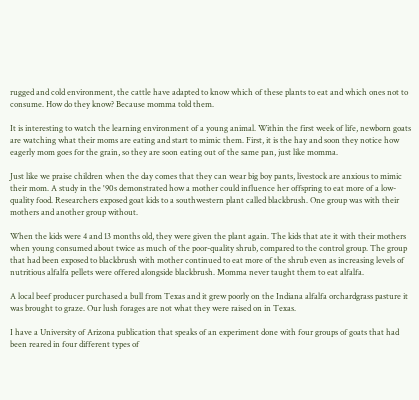rugged and cold environment, the cattle have adapted to know which of these plants to eat and which ones not to consume. How do they know? Because momma told them.

It is interesting to watch the learning environment of a young animal. Within the first week of life, newborn goats are watching what their moms are eating and start to mimic them. First, it is the hay and soon they notice how eagerly mom goes for the grain, so they are soon eating out of the same pan, just like momma.

Just like we praise children when the day comes that they can wear big boy pants, livestock are anxious to mimic their mom. A study in the '90s demonstrated how a mother could influence her offspring to eat more of a low-quality food. Researchers exposed goat kids to a southwestern plant called blackbrush. One group was with their mothers and another group without.

When the kids were 4 and 13 months old, they were given the plant again. The kids that ate it with their mothers when young consumed about twice as much of the poor-quality shrub, compared to the control group. The group that had been exposed to blackbrush with mother continued to eat more of the shrub even as increasing levels of nutritious alfalfa pellets were offered alongside blackbrush. Momma never taught them to eat alfalfa.

A local beef producer purchased a bull from Texas and it grew poorly on the Indiana alfalfa orchardgrass pasture it was brought to graze. Our lush forages are not what they were raised on in Texas.

I have a University of Arizona publication that speaks of an experiment done with four groups of goats that had been reared in four different types of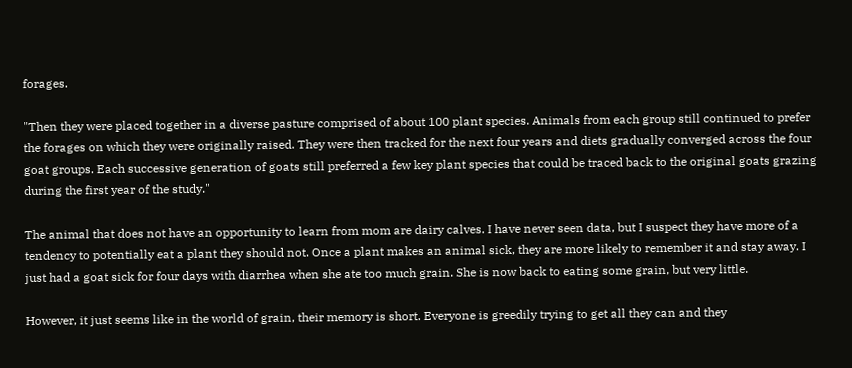forages.

"Then they were placed together in a diverse pasture comprised of about 100 plant species. Animals from each group still continued to prefer the forages on which they were originally raised. They were then tracked for the next four years and diets gradually converged across the four goat groups. Each successive generation of goats still preferred a few key plant species that could be traced back to the original goats grazing during the first year of the study."

The animal that does not have an opportunity to learn from mom are dairy calves. I have never seen data, but I suspect they have more of a tendency to potentially eat a plant they should not. Once a plant makes an animal sick, they are more likely to remember it and stay away. I just had a goat sick for four days with diarrhea when she ate too much grain. She is now back to eating some grain, but very little.

However, it just seems like in the world of grain, their memory is short. Everyone is greedily trying to get all they can and they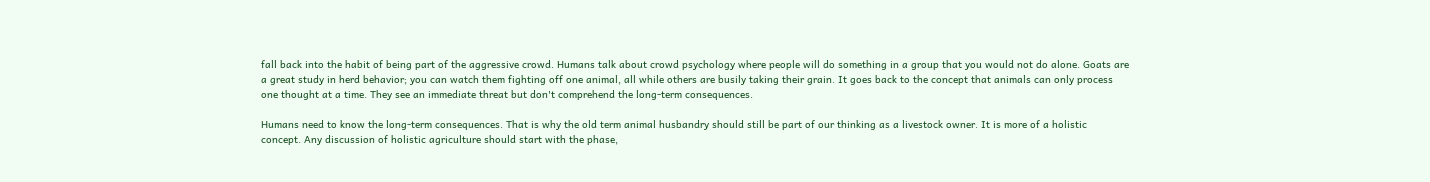fall back into the habit of being part of the aggressive crowd. Humans talk about crowd psychology where people will do something in a group that you would not do alone. Goats are a great study in herd behavior; you can watch them fighting off one animal, all while others are busily taking their grain. It goes back to the concept that animals can only process one thought at a time. They see an immediate threat but don't comprehend the long-term consequences.

Humans need to know the long-term consequences. That is why the old term animal husbandry should still be part of our thinking as a livestock owner. It is more of a holistic concept. Any discussion of holistic agriculture should start with the phase,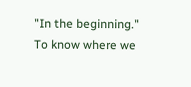"In the beginning." To know where we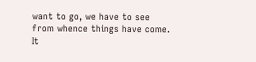want to go, we have to see from whence things have come. It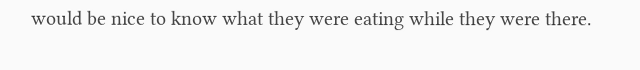would be nice to know what they were eating while they were there.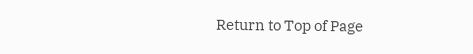Return to Top of Page